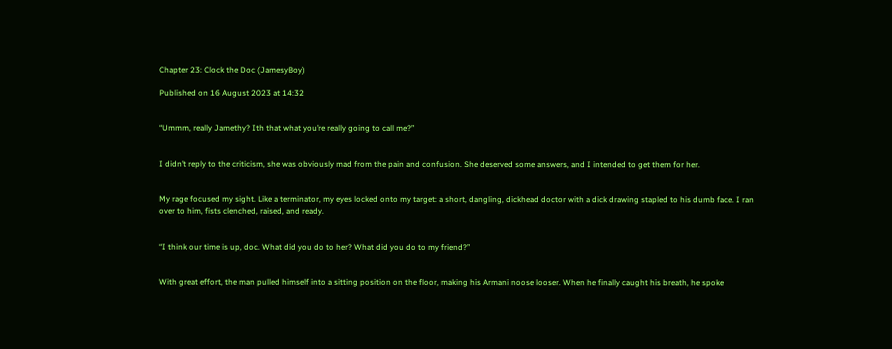Chapter 23: Clock the Doc (JamesyBoy)

Published on 16 August 2023 at 14:32


“Ummm, really Jamethy? Ith that what you’re really going to call me?”


I didn’t reply to the criticism, she was obviously mad from the pain and confusion. She deserved some answers, and I intended to get them for her.


My rage focused my sight. Like a terminator, my eyes locked onto my target: a short, dangling, dickhead doctor with a dick drawing stapled to his dumb face. I ran over to him, fists clenched, raised, and ready.


“I think our time is up, doc. What did you do to her? What did you do to my friend?”


With great effort, the man pulled himself into a sitting position on the floor, making his Armani noose looser. When he finally caught his breath, he spoke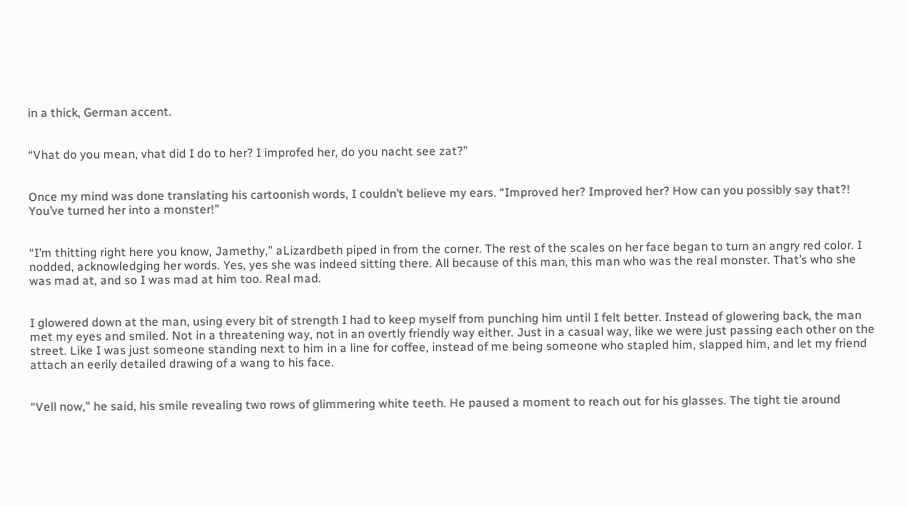in a thick, German accent.


“Vhat do you mean, vhat did I do to her? I improfed her, do you nacht see zat?”


Once my mind was done translating his cartoonish words, I couldn’t believe my ears. “Improved her? Improved her? How can you possibly say that?! You’ve turned her into a monster!”


“I’m thitting right here you know, Jamethy,” aLizardbeth piped in from the corner. The rest of the scales on her face began to turn an angry red color. I nodded, acknowledging her words. Yes, yes she was indeed sitting there. All because of this man, this man who was the real monster. That’s who she was mad at, and so I was mad at him too. Real mad.


I glowered down at the man, using every bit of strength I had to keep myself from punching him until I felt better. Instead of glowering back, the man met my eyes and smiled. Not in a threatening way, not in an overtly friendly way either. Just in a casual way, like we were just passing each other on the street. Like I was just someone standing next to him in a line for coffee, instead of me being someone who stapled him, slapped him, and let my friend attach an eerily detailed drawing of a wang to his face.


“Vell now,” he said, his smile revealing two rows of glimmering white teeth. He paused a moment to reach out for his glasses. The tight tie around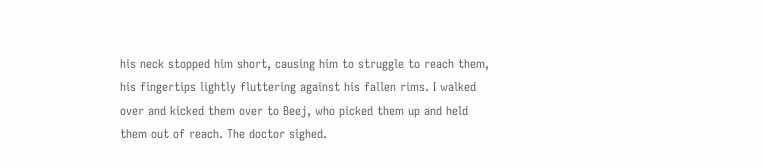his neck stopped him short, causing him to struggle to reach them, his fingertips lightly fluttering against his fallen rims. I walked over and kicked them over to Beej, who picked them up and held them out of reach. The doctor sighed.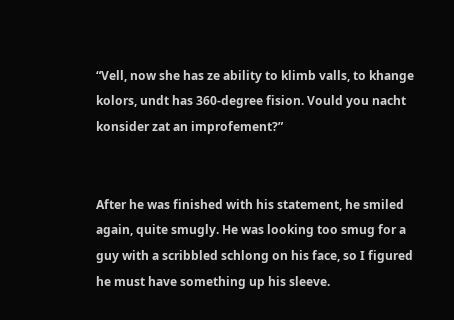“Vell, now she has ze ability to klimb valls, to khange kolors, undt has 360-degree fision. Vould you nacht konsider zat an improfement?”


After he was finished with his statement, he smiled again, quite smugly. He was looking too smug for a guy with a scribbled schlong on his face, so I figured he must have something up his sleeve.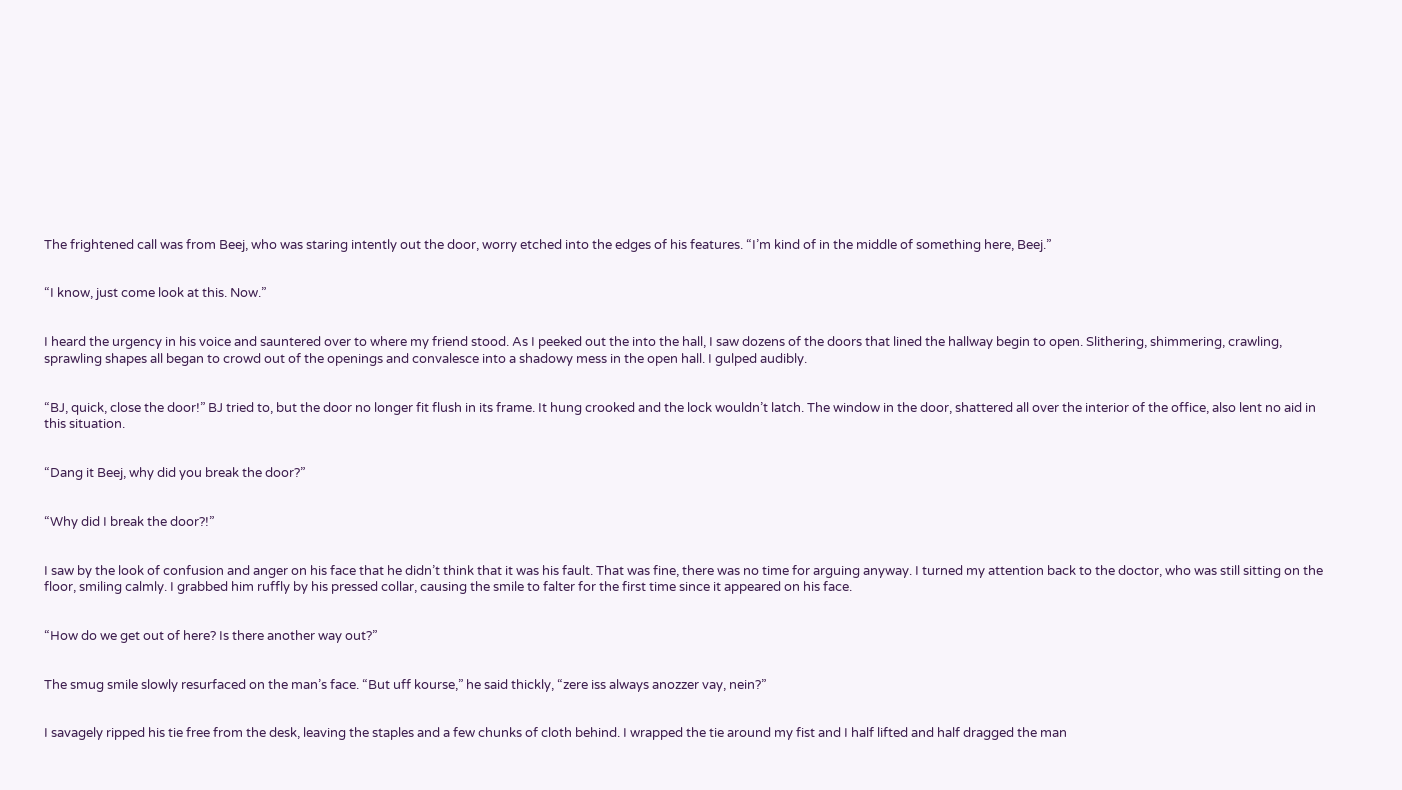The frightened call was from Beej, who was staring intently out the door, worry etched into the edges of his features. “I’m kind of in the middle of something here, Beej.”


“I know, just come look at this. Now.”


I heard the urgency in his voice and sauntered over to where my friend stood. As I peeked out the into the hall, I saw dozens of the doors that lined the hallway begin to open. Slithering, shimmering, crawling, sprawling shapes all began to crowd out of the openings and convalesce into a shadowy mess in the open hall. I gulped audibly.


“BJ, quick, close the door!” BJ tried to, but the door no longer fit flush in its frame. It hung crooked and the lock wouldn’t latch. The window in the door, shattered all over the interior of the office, also lent no aid in this situation.


“Dang it Beej, why did you break the door?”


“Why did I break the door?!”


I saw by the look of confusion and anger on his face that he didn’t think that it was his fault. That was fine, there was no time for arguing anyway. I turned my attention back to the doctor, who was still sitting on the floor, smiling calmly. I grabbed him ruffly by his pressed collar, causing the smile to falter for the first time since it appeared on his face.


“How do we get out of here? Is there another way out?”


The smug smile slowly resurfaced on the man’s face. “But uff kourse,” he said thickly, “zere iss always anozzer vay, nein?”


I savagely ripped his tie free from the desk, leaving the staples and a few chunks of cloth behind. I wrapped the tie around my fist and I half lifted and half dragged the man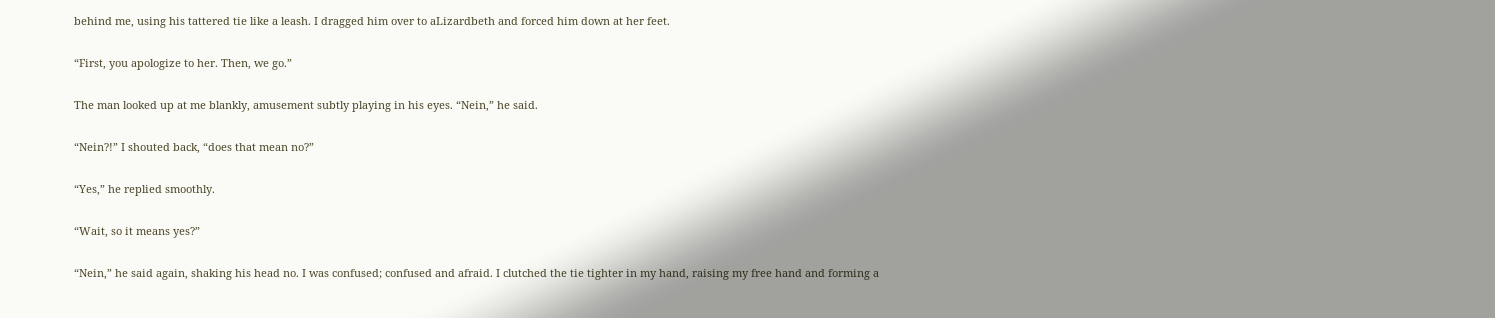behind me, using his tattered tie like a leash. I dragged him over to aLizardbeth and forced him down at her feet.


“First, you apologize to her. Then, we go.”


The man looked up at me blankly, amusement subtly playing in his eyes. “Nein,” he said.


“Nein?!” I shouted back, “does that mean no?”


“Yes,” he replied smoothly.


“Wait, so it means yes?”


“Nein,” he said again, shaking his head no. I was confused; confused and afraid. I clutched the tie tighter in my hand, raising my free hand and forming a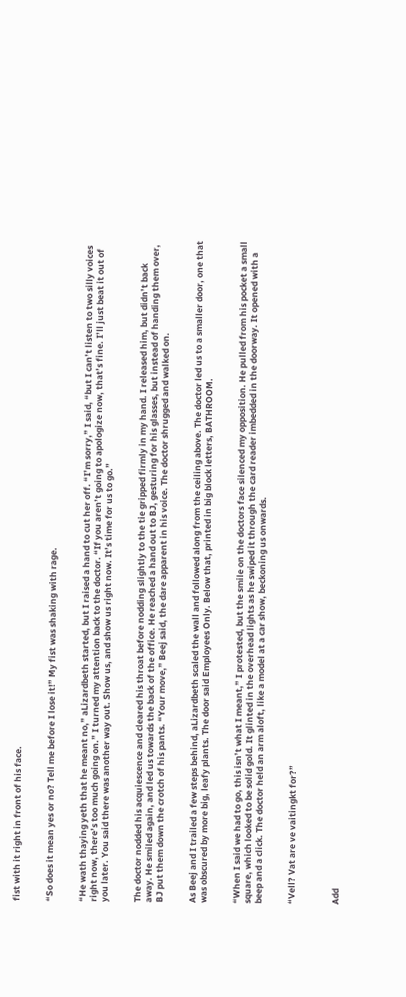fist with it right in front of his face.


“So does it mean yes or no? Tell me before I lose it!” My fist was shaking with rage.


“He wath thaying yeth that he meant no,” aLizardbeth started, but I raised a hand to cut her off. “I’m sorry,” I said, “but I can’t listen to two silly voices right now, there’s too much going on.” I turned my attention back to the doctor. “If you aren’t going to apologize now, that’s fine. I’ll just beat it out of you later. You said there was another way out. Show us, and show us right now. It’s time for us to go.”


The doctor nodded his acquiescence and cleared his throat before nodding slightly to the tie gripped firmly in my hand. I released him, but didn’t back away. He smiled again, and led us towards the back of the office. He reached a hand out to BJ, gesturing for his glasses, but instead of handing them over, BJ put them down the crotch of his pants. “Your move,” Beej said, the dare apparent in his voice. The doctor shrugged and walked on.


As Beej and I trailed a few steps behind, aLizardbeth scaled the wall and followed along from the ceiling above. The doctor led us to a smaller door, one that was obscured by more big, leafy plants. The door said Employees Only. Below that, printed in big block letters, BATHROOM.


“When I said we had to go, this isn’t what I meant,” I protested, but the smile on the doctors face silenced my opposition. He pulled from his pocket a small square, which looked to be solid gold. It glinted in the overhead lights as he swiped it through the card reader imbedded in the doorway. It opened with a beep and a click. The doctor held an arm aloft, like a model at a car show, beckoning us onwards.


“Vell? Vat are ve vaitingkt for?”



Add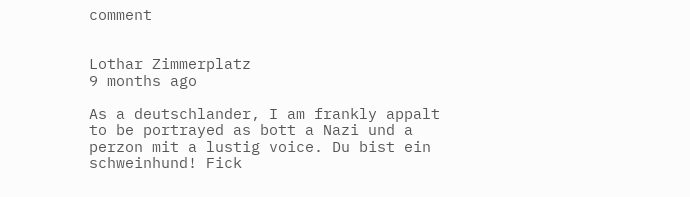comment


Lothar Zimmerplatz
9 months ago

As a deutschlander, I am frankly appalt to be portrayed as bott a Nazi und a perzon mit a lustig voice. Du bist ein schweinhund! Fick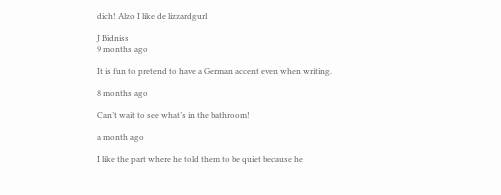dich! Alzo I like de lizzardgurl

J Bidniss
9 months ago

It is fun to pretend to have a German accent even when writing.

8 months ago

Can’t wait to see what’s in the bathroom!

a month ago

I like the part where he told them to be quiet because he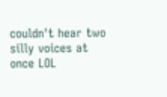couldn't hear two silly voices at once LOL